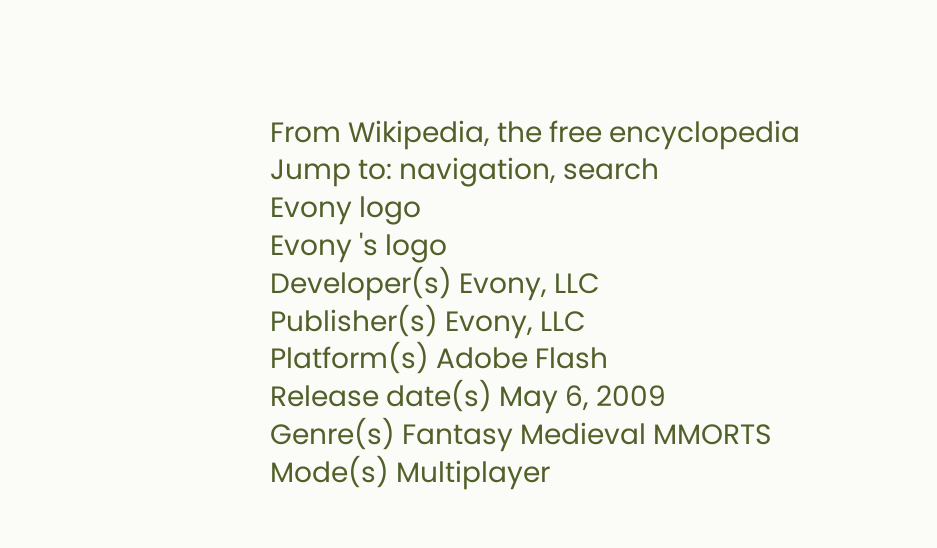From Wikipedia, the free encyclopedia
Jump to: navigation, search
Evony logo
Evony 's logo
Developer(s) Evony, LLC
Publisher(s) Evony, LLC
Platform(s) Adobe Flash
Release date(s) May 6, 2009
Genre(s) Fantasy Medieval MMORTS
Mode(s) Multiplayer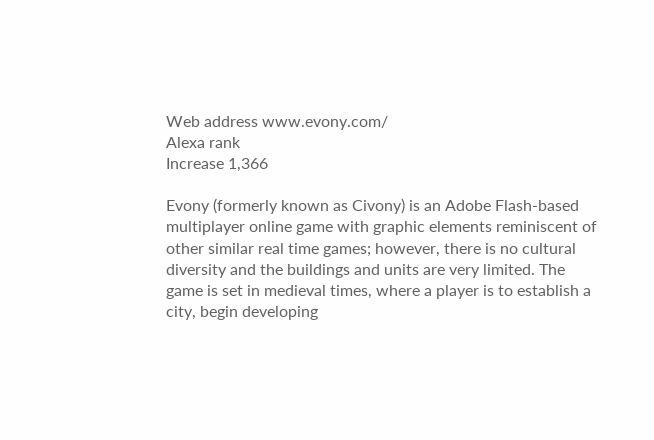Web address www.evony.com/
Alexa rank
Increase 1,366

Evony (formerly known as Civony) is an Adobe Flash-based multiplayer online game with graphic elements reminiscent of other similar real time games; however, there is no cultural diversity and the buildings and units are very limited. The game is set in medieval times, where a player is to establish a city, begin developing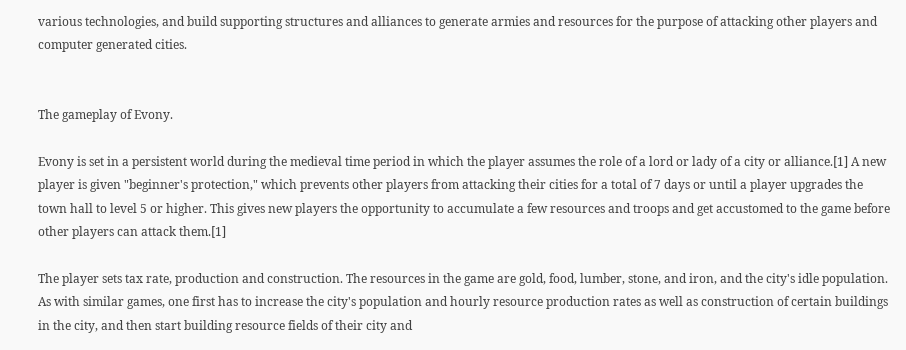various technologies, and build supporting structures and alliances to generate armies and resources for the purpose of attacking other players and computer generated cities.


The gameplay of Evony.

Evony is set in a persistent world during the medieval time period in which the player assumes the role of a lord or lady of a city or alliance.[1] A new player is given "beginner's protection," which prevents other players from attacking their cities for a total of 7 days or until a player upgrades the town hall to level 5 or higher. This gives new players the opportunity to accumulate a few resources and troops and get accustomed to the game before other players can attack them.[1]

The player sets tax rate, production and construction. The resources in the game are gold, food, lumber, stone, and iron, and the city's idle population. As with similar games, one first has to increase the city's population and hourly resource production rates as well as construction of certain buildings in the city, and then start building resource fields of their city and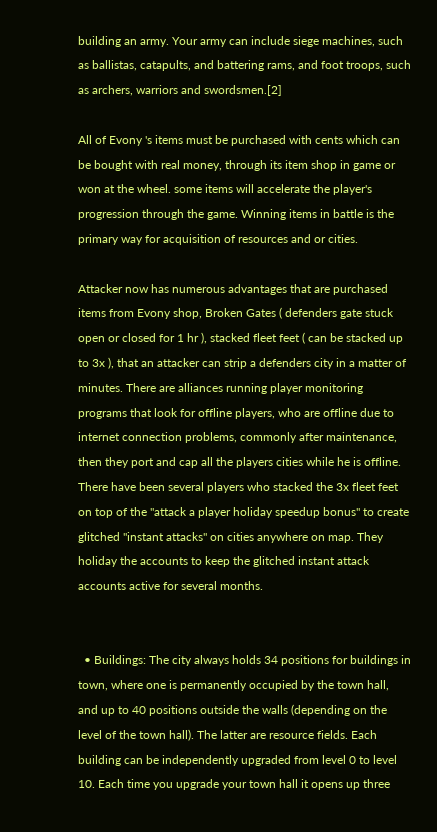building an army. Your army can include siege machines, such as ballistas, catapults, and battering rams, and foot troops, such as archers, warriors and swordsmen.[2]

All of Evony 's items must be purchased with cents which can be bought with real money, through its item shop in game or won at the wheel. some items will accelerate the player's progression through the game. Winning items in battle is the primary way for acquisition of resources and or cities.

Attacker now has numerous advantages that are purchased items from Evony shop, Broken Gates ( defenders gate stuck open or closed for 1 hr ), stacked fleet feet ( can be stacked up to 3x ), that an attacker can strip a defenders city in a matter of minutes. There are alliances running player monitoring programs that look for offline players, who are offline due to internet connection problems, commonly after maintenance, then they port and cap all the players cities while he is offline. There have been several players who stacked the 3x fleet feet on top of the "attack a player holiday speedup bonus" to create glitched "instant attacks" on cities anywhere on map. They holiday the accounts to keep the glitched instant attack accounts active for several months.


  • Buildings: The city always holds 34 positions for buildings in town, where one is permanently occupied by the town hall, and up to 40 positions outside the walls (depending on the level of the town hall). The latter are resource fields. Each building can be independently upgraded from level 0 to level 10. Each time you upgrade your town hall it opens up three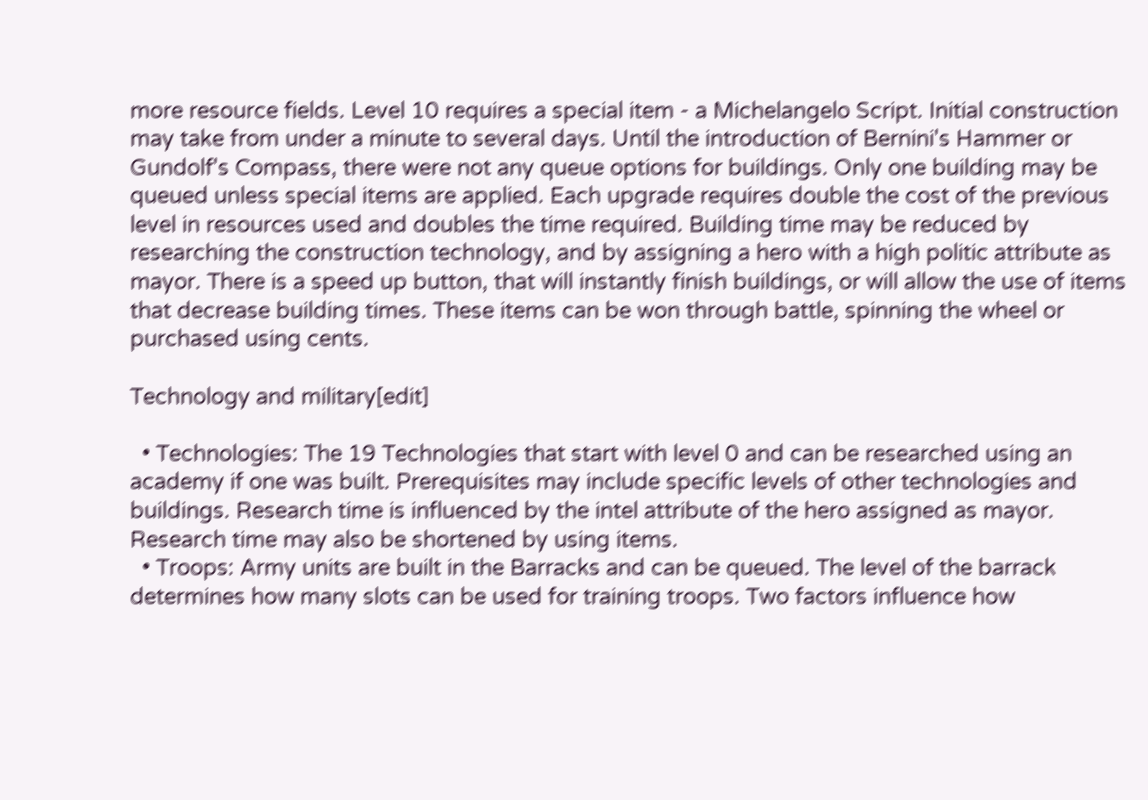more resource fields. Level 10 requires a special item - a Michelangelo Script. Initial construction may take from under a minute to several days. Until the introduction of Bernini's Hammer or Gundolf's Compass, there were not any queue options for buildings. Only one building may be queued unless special items are applied. Each upgrade requires double the cost of the previous level in resources used and doubles the time required. Building time may be reduced by researching the construction technology, and by assigning a hero with a high politic attribute as mayor. There is a speed up button, that will instantly finish buildings, or will allow the use of items that decrease building times. These items can be won through battle, spinning the wheel or purchased using cents.

Technology and military[edit]

  • Technologies: The 19 Technologies that start with level 0 and can be researched using an academy if one was built. Prerequisites may include specific levels of other technologies and buildings. Research time is influenced by the intel attribute of the hero assigned as mayor. Research time may also be shortened by using items.
  • Troops: Army units are built in the Barracks and can be queued. The level of the barrack determines how many slots can be used for training troops. Two factors influence how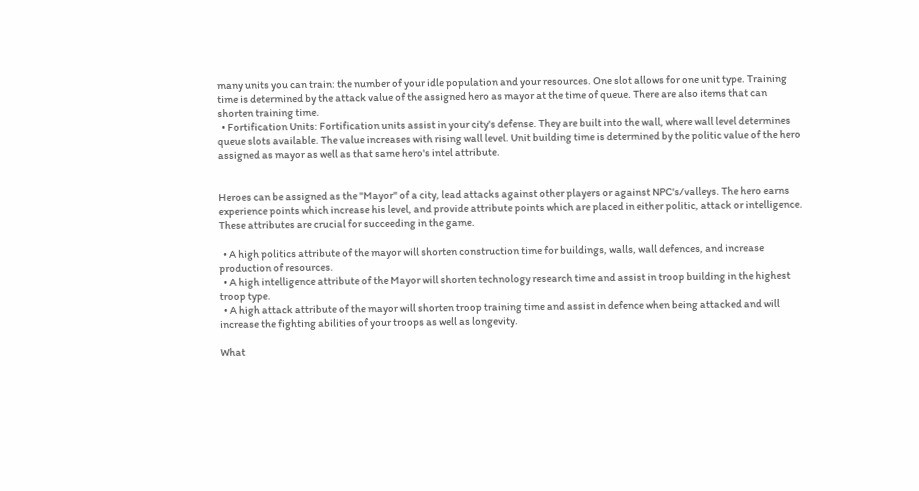many units you can train: the number of your idle population and your resources. One slot allows for one unit type. Training time is determined by the attack value of the assigned hero as mayor at the time of queue. There are also items that can shorten training time.
  • Fortification Units: Fortification units assist in your city's defense. They are built into the wall, where wall level determines queue slots available. The value increases with rising wall level. Unit building time is determined by the politic value of the hero assigned as mayor as well as that same hero's intel attribute.


Heroes can be assigned as the "Mayor" of a city, lead attacks against other players or against NPC's/valleys. The hero earns experience points which increase his level, and provide attribute points which are placed in either politic, attack or intelligence. These attributes are crucial for succeeding in the game.

  • A high politics attribute of the mayor will shorten construction time for buildings, walls, wall defences, and increase production of resources.
  • A high intelligence attribute of the Mayor will shorten technology research time and assist in troop building in the highest troop type.
  • A high attack attribute of the mayor will shorten troop training time and assist in defence when being attacked and will increase the fighting abilities of your troops as well as longevity.

What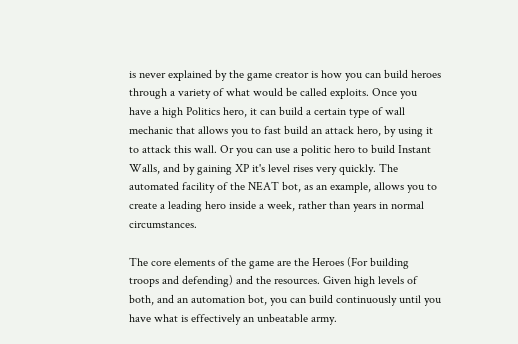is never explained by the game creator is how you can build heroes through a variety of what would be called exploits. Once you have a high Politics hero, it can build a certain type of wall mechanic that allows you to fast build an attack hero, by using it to attack this wall. Or you can use a politic hero to build Instant Walls, and by gaining XP it's level rises very quickly. The automated facility of the NEAT bot, as an example, allows you to create a leading hero inside a week, rather than years in normal circumstances.

The core elements of the game are the Heroes (For building troops and defending) and the resources. Given high levels of both, and an automation bot, you can build continuously until you have what is effectively an unbeatable army.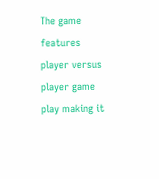The game features player versus player game play making it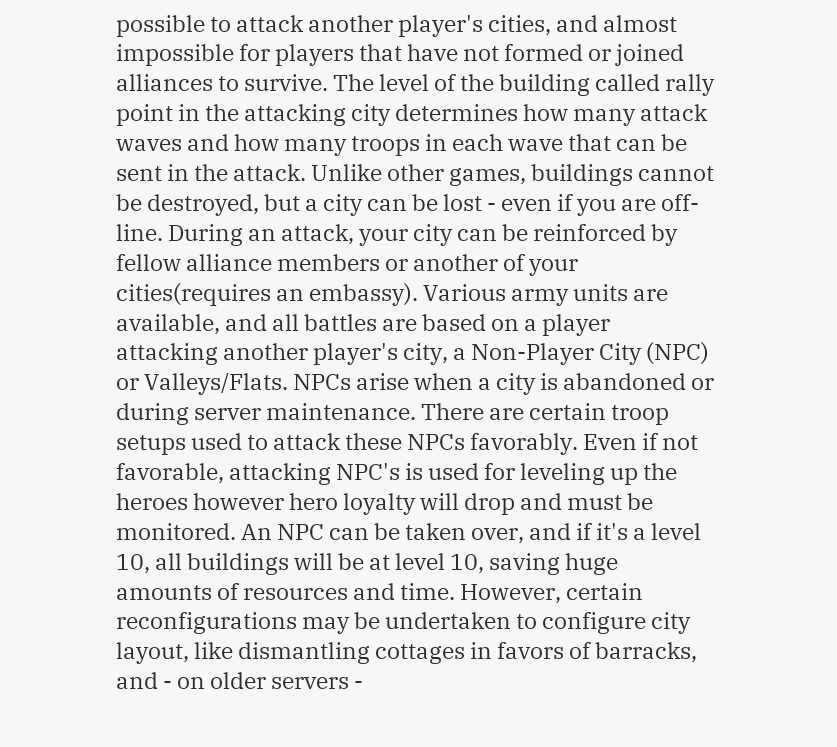possible to attack another player's cities, and almost impossible for players that have not formed or joined alliances to survive. The level of the building called rally point in the attacking city determines how many attack waves and how many troops in each wave that can be sent in the attack. Unlike other games, buildings cannot be destroyed, but a city can be lost - even if you are off-line. During an attack, your city can be reinforced by fellow alliance members or another of your cities(requires an embassy). Various army units are available, and all battles are based on a player attacking another player's city, a Non-Player City (NPC) or Valleys/Flats. NPCs arise when a city is abandoned or during server maintenance. There are certain troop setups used to attack these NPCs favorably. Even if not favorable, attacking NPC's is used for leveling up the heroes however hero loyalty will drop and must be monitored. An NPC can be taken over, and if it's a level 10, all buildings will be at level 10, saving huge amounts of resources and time. However, certain reconfigurations may be undertaken to configure city layout, like dismantling cottages in favors of barracks, and - on older servers -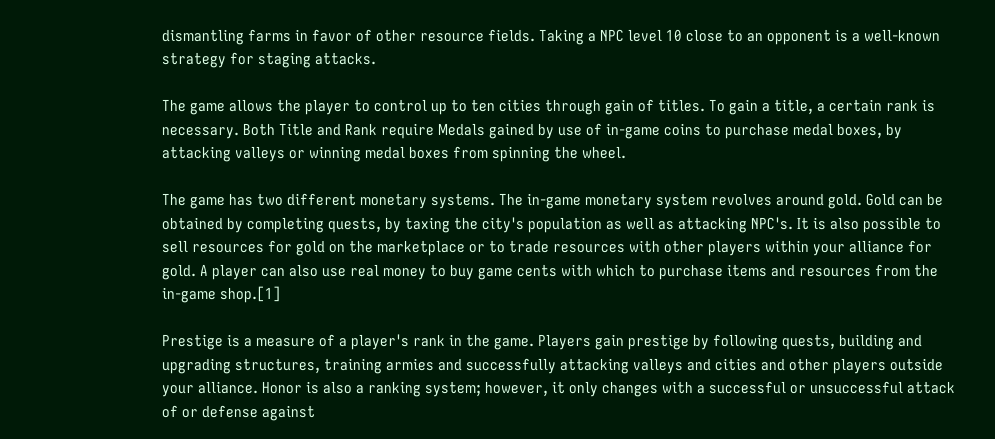dismantling farms in favor of other resource fields. Taking a NPC level 10 close to an opponent is a well-known strategy for staging attacks.

The game allows the player to control up to ten cities through gain of titles. To gain a title, a certain rank is necessary. Both Title and Rank require Medals gained by use of in-game coins to purchase medal boxes, by attacking valleys or winning medal boxes from spinning the wheel.

The game has two different monetary systems. The in-game monetary system revolves around gold. Gold can be obtained by completing quests, by taxing the city's population as well as attacking NPC's. It is also possible to sell resources for gold on the marketplace or to trade resources with other players within your alliance for gold. A player can also use real money to buy game cents with which to purchase items and resources from the in-game shop.[1]

Prestige is a measure of a player's rank in the game. Players gain prestige by following quests, building and upgrading structures, training armies and successfully attacking valleys and cities and other players outside your alliance. Honor is also a ranking system; however, it only changes with a successful or unsuccessful attack of or defense against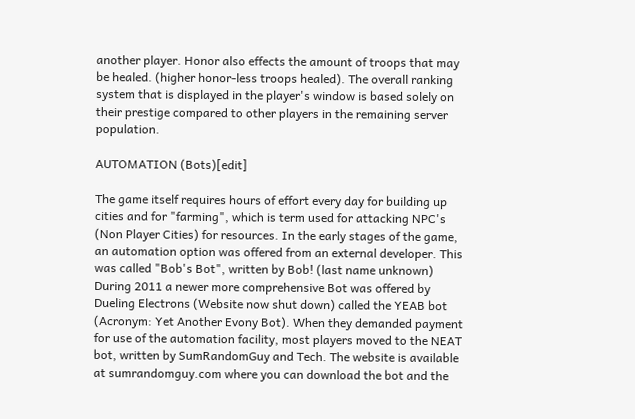another player. Honor also effects the amount of troops that may be healed. (higher honor-less troops healed). The overall ranking system that is displayed in the player's window is based solely on their prestige compared to other players in the remaining server population.

AUTOMATION (Bots)[edit]

The game itself requires hours of effort every day for building up cities and for "farming", which is term used for attacking NPC's (Non Player Cities) for resources. In the early stages of the game, an automation option was offered from an external developer. This was called "Bob's Bot", written by Bob! (last name unknown) During 2011 a newer more comprehensive Bot was offered by Dueling Electrons (Website now shut down) called the YEAB bot (Acronym: Yet Another Evony Bot). When they demanded payment for use of the automation facility, most players moved to the NEAT bot, written by SumRandomGuy and Tech. The website is available at sumrandomguy.com where you can download the bot and the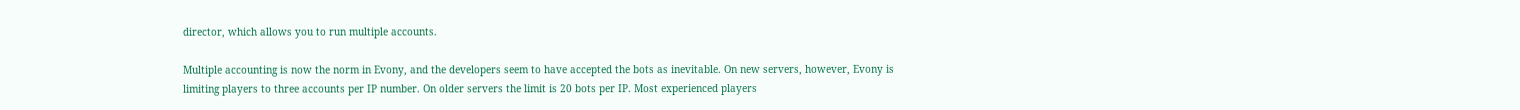director, which allows you to run multiple accounts.

Multiple accounting is now the norm in Evony, and the developers seem to have accepted the bots as inevitable. On new servers, however, Evony is limiting players to three accounts per IP number. On older servers the limit is 20 bots per IP. Most experienced players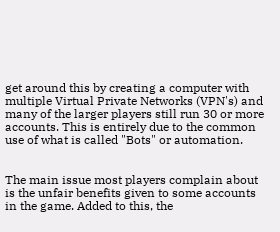get around this by creating a computer with multiple Virtual Private Networks (VPN's) and many of the larger players still run 30 or more accounts. This is entirely due to the common use of what is called "Bots" or automation.


The main issue most players complain about is the unfair benefits given to some accounts in the game. Added to this, the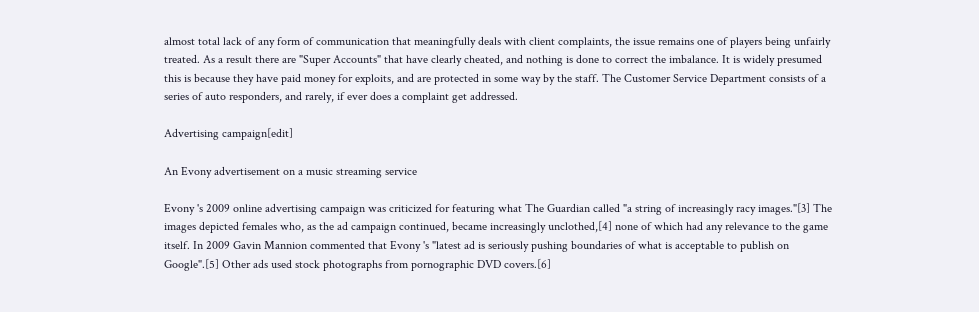almost total lack of any form of communication that meaningfully deals with client complaints, the issue remains one of players being unfairly treated. As a result there are "Super Accounts" that have clearly cheated, and nothing is done to correct the imbalance. It is widely presumed this is because they have paid money for exploits, and are protected in some way by the staff. The Customer Service Department consists of a series of auto responders, and rarely, if ever does a complaint get addressed.

Advertising campaign[edit]

An Evony advertisement on a music streaming service

Evony 's 2009 online advertising campaign was criticized for featuring what The Guardian called "a string of increasingly racy images."[3] The images depicted females who, as the ad campaign continued, became increasingly unclothed,[4] none of which had any relevance to the game itself. In 2009 Gavin Mannion commented that Evony 's "latest ad is seriously pushing boundaries of what is acceptable to publish on Google".[5] Other ads used stock photographs from pornographic DVD covers.[6]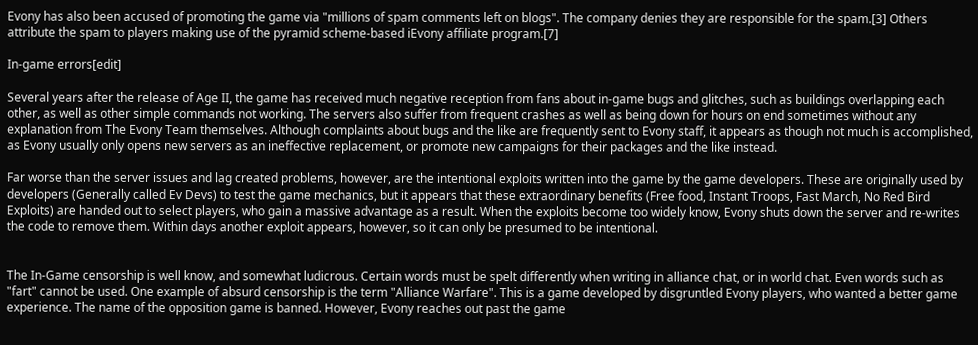Evony has also been accused of promoting the game via "millions of spam comments left on blogs". The company denies they are responsible for the spam.[3] Others attribute the spam to players making use of the pyramid scheme-based iEvony affiliate program.[7]

In-game errors[edit]

Several years after the release of Age II, the game has received much negative reception from fans about in-game bugs and glitches, such as buildings overlapping each other, as well as other simple commands not working. The servers also suffer from frequent crashes as well as being down for hours on end sometimes without any explanation from The Evony Team themselves. Although complaints about bugs and the like are frequently sent to Evony staff, it appears as though not much is accomplished, as Evony usually only opens new servers as an ineffective replacement, or promote new campaigns for their packages and the like instead.

Far worse than the server issues and lag created problems, however, are the intentional exploits written into the game by the game developers. These are originally used by developers (Generally called Ev Devs) to test the game mechanics, but it appears that these extraordinary benefits (Free food, Instant Troops, Fast March, No Red Bird Exploits) are handed out to select players, who gain a massive advantage as a result. When the exploits become too widely know, Evony shuts down the server and re-writes the code to remove them. Within days another exploit appears, however, so it can only be presumed to be intentional.


The In-Game censorship is well know, and somewhat ludicrous. Certain words must be spelt differently when writing in alliance chat, or in world chat. Even words such as "fart" cannot be used. One example of absurd censorship is the term "Alliance Warfare". This is a game developed by disgruntled Evony players, who wanted a better game experience. The name of the opposition game is banned. However, Evony reaches out past the game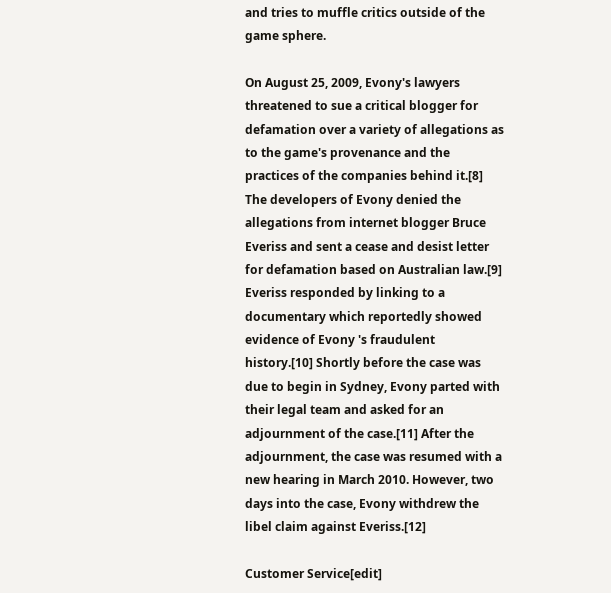and tries to muffle critics outside of the game sphere.

On August 25, 2009, Evony's lawyers threatened to sue a critical blogger for defamation over a variety of allegations as to the game's provenance and the practices of the companies behind it.[8] The developers of Evony denied the allegations from internet blogger Bruce Everiss and sent a cease and desist letter for defamation based on Australian law.[9] Everiss responded by linking to a documentary which reportedly showed evidence of Evony 's fraudulent history.[10] Shortly before the case was due to begin in Sydney, Evony parted with their legal team and asked for an adjournment of the case.[11] After the adjournment, the case was resumed with a new hearing in March 2010. However, two days into the case, Evony withdrew the libel claim against Everiss.[12]

Customer Service[edit]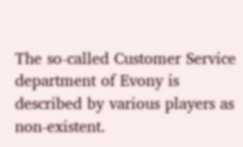The so-called Customer Service department of Evony is described by various players as non-existent.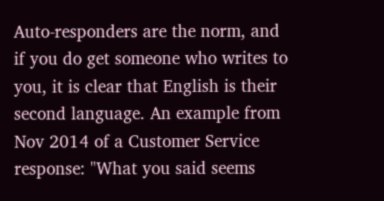Auto-responders are the norm, and if you do get someone who writes to you, it is clear that English is their second language. An example from Nov 2014 of a Customer Service response: "What you said seems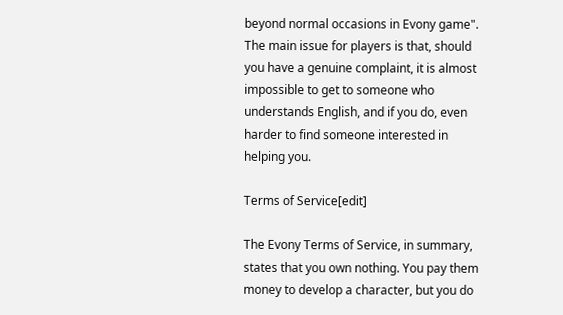beyond normal occasions in Evony game". The main issue for players is that, should you have a genuine complaint, it is almost impossible to get to someone who understands English, and if you do, even harder to find someone interested in helping you.

Terms of Service[edit]

The Evony Terms of Service, in summary, states that you own nothing. You pay them money to develop a character, but you do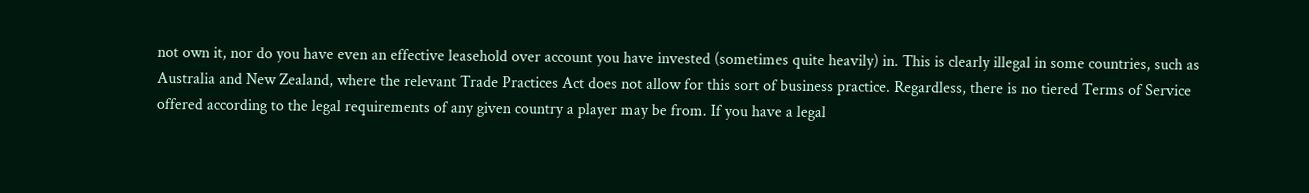not own it, nor do you have even an effective leasehold over account you have invested (sometimes quite heavily) in. This is clearly illegal in some countries, such as Australia and New Zealand, where the relevant Trade Practices Act does not allow for this sort of business practice. Regardless, there is no tiered Terms of Service offered according to the legal requirements of any given country a player may be from. If you have a legal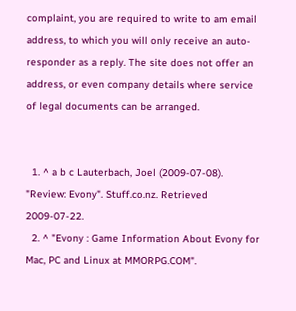complaint, you are required to write to am email address, to which you will only receive an auto-responder as a reply. The site does not offer an address, or even company details where service of legal documents can be arranged.


  1. ^ a b c Lauterbach, Joel (2009-07-08). "Review: Evony". Stuff.co.nz. Retrieved 2009-07-22.
  2. ^ "Evony : Game Information About Evony for Mac, PC and Linux at MMORPG.COM".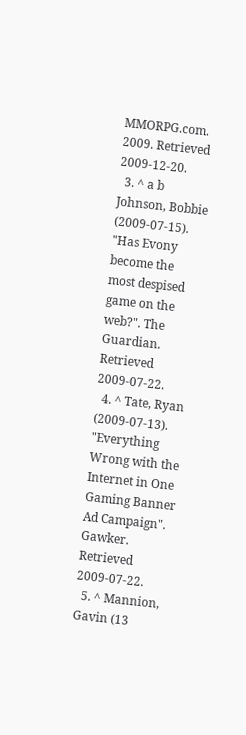MMORPG.com. 2009. Retrieved 2009-12-20.
  3. ^ a b Johnson, Bobbie (2009-07-15). "Has Evony become the most despised game on the web?". The Guardian. Retrieved 2009-07-22.
  4. ^ Tate, Ryan (2009-07-13). "Everything Wrong with the Internet in One Gaming Banner Ad Campaign". Gawker. Retrieved 2009-07-22.
  5. ^ Mannion, Gavin (13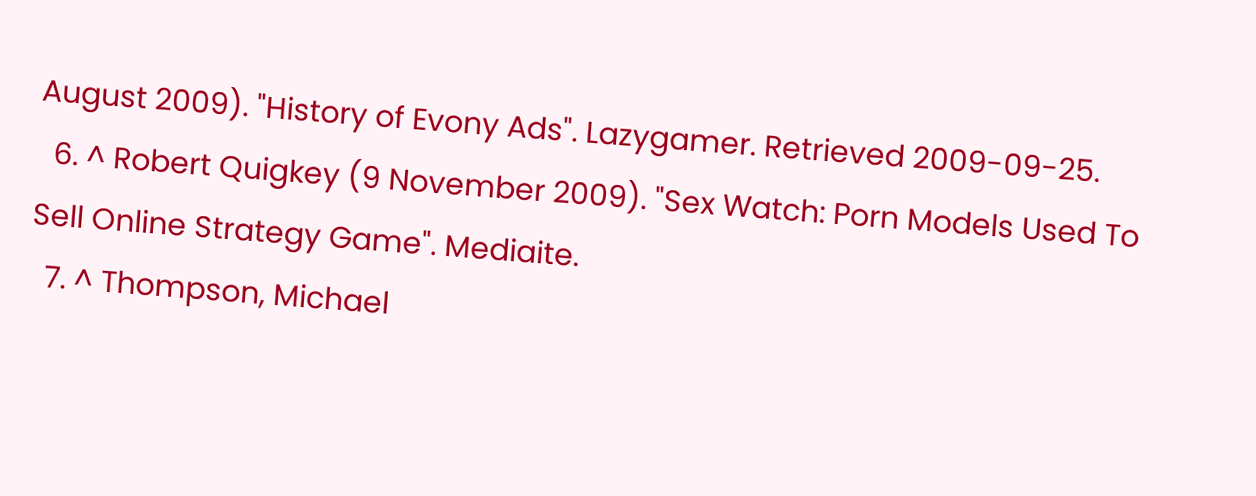August 2009). "History of Evony Ads". Lazygamer. Retrieved 2009-09-25.
  6. ^ Robert Quigkey (9 November 2009). "Sex Watch: Porn Models Used To Sell Online Strategy Game". Mediaite.
  7. ^ Thompson, Michael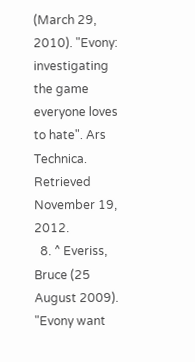(March 29, 2010). "Evony: investigating the game everyone loves to hate". Ars Technica. Retrieved November 19, 2012.
  8. ^ Everiss, Bruce (25 August 2009). "Evony want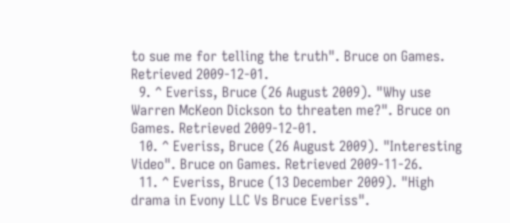to sue me for telling the truth". Bruce on Games. Retrieved 2009-12-01.
  9. ^ Everiss, Bruce (26 August 2009). "Why use Warren McKeon Dickson to threaten me?". Bruce on Games. Retrieved 2009-12-01.
  10. ^ Everiss, Bruce (26 August 2009). "Interesting Video". Bruce on Games. Retrieved 2009-11-26.
  11. ^ Everiss, Bruce (13 December 2009). "High drama in Evony LLC Vs Bruce Everiss".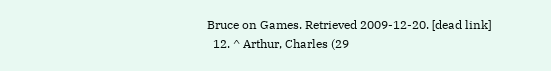Bruce on Games. Retrieved 2009-12-20. [dead link]
  12. ^ Arthur, Charles (29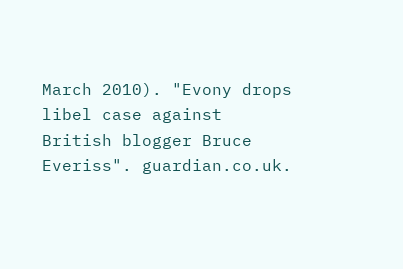March 2010). "Evony drops libel case against British blogger Bruce Everiss". guardian.co.uk.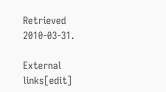Retrieved 2010-03-31.

External links[edit]